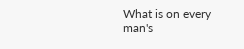What is on every man's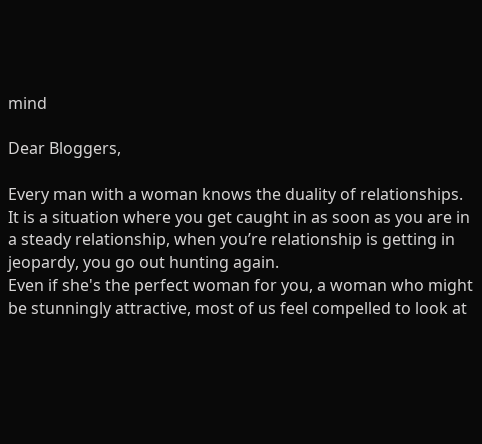mind

Dear Bloggers,

Every man with a woman knows the duality of relationships.
It is a situation where you get caught in as soon as you are in a steady relationship, when you’re relationship is getting in jeopardy, you go out hunting again.
Even if she's the perfect woman for you, a woman who might be stunningly attractive, most of us feel compelled to look at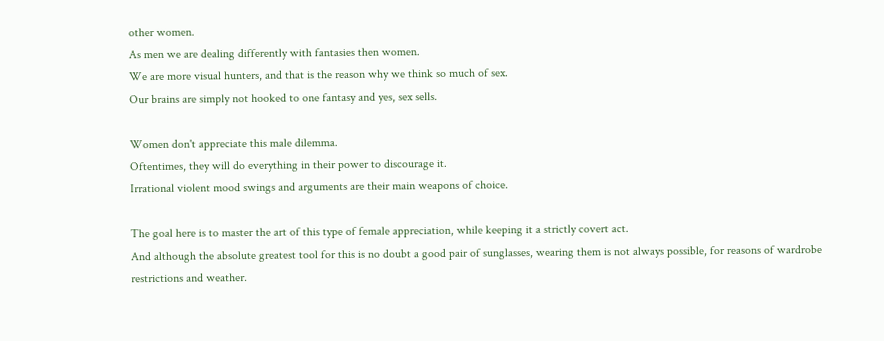other women.
As men we are dealing differently with fantasies then women.
We are more visual hunters, and that is the reason why we think so much of sex.
Our brains are simply not hooked to one fantasy and yes, sex sells.

Women don't appreciate this male dilemma.
Oftentimes, they will do everything in their power to discourage it.
Irrational violent mood swings and arguments are their main weapons of choice.

The goal here is to master the art of this type of female appreciation, while keeping it a strictly covert act.
And although the absolute greatest tool for this is no doubt a good pair of sunglasses, wearing them is not always possible, for reasons of wardrobe restrictions and weather.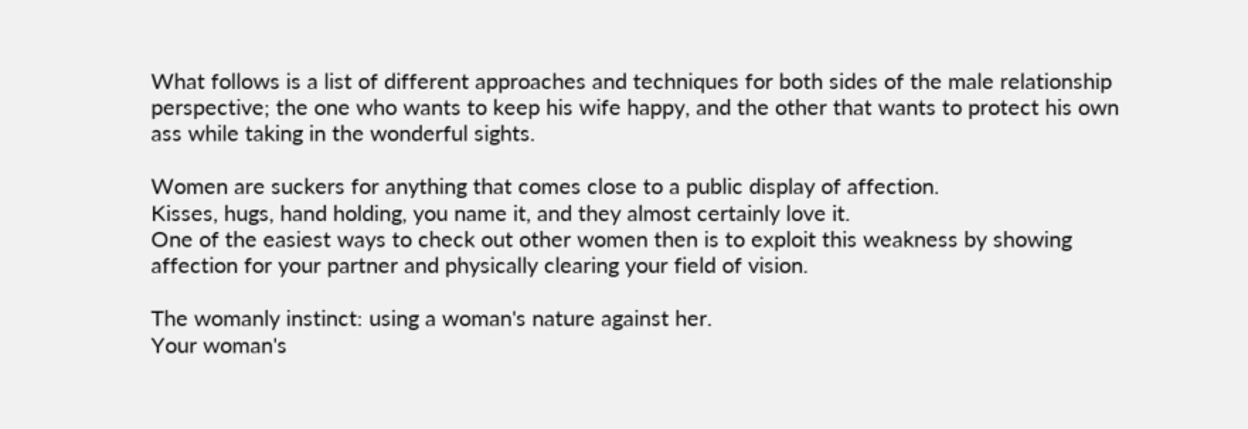What follows is a list of different approaches and techniques for both sides of the male relationship perspective; the one who wants to keep his wife happy, and the other that wants to protect his own ass while taking in the wonderful sights.

Women are suckers for anything that comes close to a public display of affection.
Kisses, hugs, hand holding, you name it, and they almost certainly love it.
One of the easiest ways to check out other women then is to exploit this weakness by showing affection for your partner and physically clearing your field of vision.

The womanly instinct: using a woman's nature against her.
Your woman's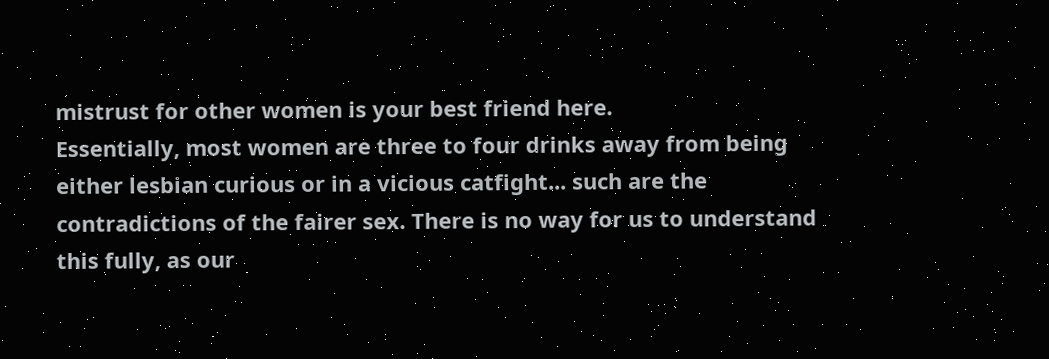mistrust for other women is your best friend here.
Essentially, most women are three to four drinks away from being either lesbian curious or in a vicious catfight... such are the contradictions of the fairer sex. There is no way for us to understand this fully, as our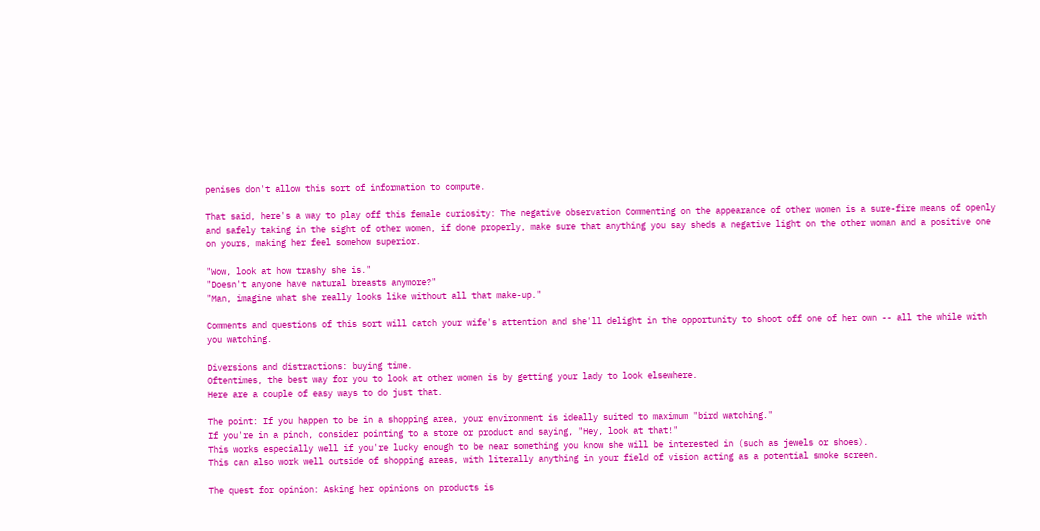penises don't allow this sort of information to compute.

That said, here's a way to play off this female curiosity: The negative observation Commenting on the appearance of other women is a sure-fire means of openly and safely taking in the sight of other women, if done properly, make sure that anything you say sheds a negative light on the other woman and a positive one on yours, making her feel somehow superior.

"Wow, look at how trashy she is."
"Doesn't anyone have natural breasts anymore?"
"Man, imagine what she really looks like without all that make-up."

Comments and questions of this sort will catch your wife's attention and she'll delight in the opportunity to shoot off one of her own -- all the while with you watching.

Diversions and distractions: buying time.
Oftentimes, the best way for you to look at other women is by getting your lady to look elsewhere.
Here are a couple of easy ways to do just that.

The point: If you happen to be in a shopping area, your environment is ideally suited to maximum "bird watching."
If you're in a pinch, consider pointing to a store or product and saying, "Hey, look at that!"
This works especially well if you're lucky enough to be near something you know she will be interested in (such as jewels or shoes).
This can also work well outside of shopping areas, with literally anything in your field of vision acting as a potential smoke screen.

The quest for opinion: Asking her opinions on products is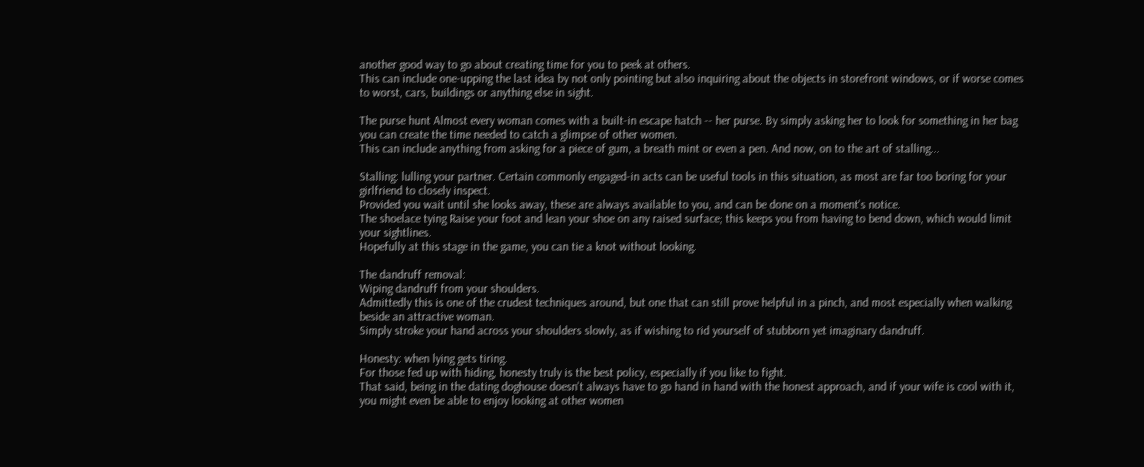another good way to go about creating time for you to peek at others.
This can include one-upping the last idea by not only pointing but also inquiring about the objects in storefront windows, or if worse comes to worst, cars, buildings or anything else in sight.

The purse hunt Almost every woman comes with a built-in escape hatch -- her purse. By simply asking her to look for something in her bag you can create the time needed to catch a glimpse of other women.
This can include anything from asking for a piece of gum, a breath mint or even a pen. And now, on to the art of stalling...

Stalling: lulling your partner. Certain commonly engaged-in acts can be useful tools in this situation, as most are far too boring for your girlfriend to closely inspect.
Provided you wait until she looks away, these are always available to you, and can be done on a moment's notice.
The shoelace tying Raise your foot and lean your shoe on any raised surface; this keeps you from having to bend down, which would limit your sightlines.
Hopefully at this stage in the game, you can tie a knot without looking.

The dandruff removal:
Wiping dandruff from your shoulders.
Admittedly this is one of the crudest techniques around, but one that can still prove helpful in a pinch, and most especially when walking beside an attractive woman.
Simply stroke your hand across your shoulders slowly, as if wishing to rid yourself of stubborn yet imaginary dandruff.

Honesty: when lying gets tiring.
For those fed up with hiding, honesty truly is the best policy, especially if you like to fight.
That said, being in the dating doghouse doesn't always have to go hand in hand with the honest approach, and if your wife is cool with it, you might even be able to enjoy looking at other women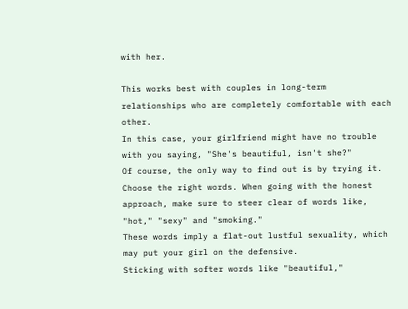with her.

This works best with couples in long-term relationships who are completely comfortable with each other.
In this case, your girlfriend might have no trouble with you saying, "She's beautiful, isn't she?"
Of course, the only way to find out is by trying it.
Choose the right words. When going with the honest approach, make sure to steer clear of words like, "hot," "sexy" and "smoking."
These words imply a flat-out lustful sexuality, which may put your girl on the defensive.
Sticking with softer words like "beautiful,"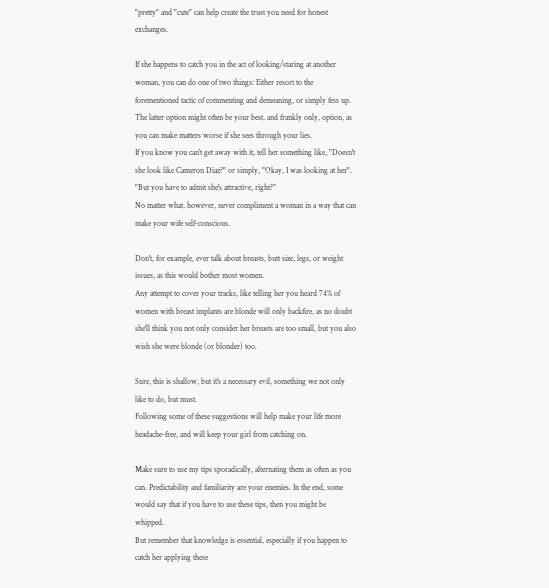"pretty" and "cute" can help create the trust you need for honest exchanges.

If she happens to catch you in the act of looking/staring at another woman, you can do one of two things: Either resort to the forementioned tactic of commenting and demeaning, or simply fess up.
The latter option might often be your best, and frankly only, option, as you can make matters worse if she sees through your lies.
If you know you can't get away with it, tell her something like, "Doesn't she look like Cameron Diaz?" or simply, "Okay, I was looking at her".
"But you have to admit she's attractive, right?"
No matter what, however, never compliment a woman in a way that can make your wife self-conscious.

Don't, for example, ever talk about breasts, butt size, legs, or weight issues, as this would bother most women.
Any attempt to cover your tracks, like telling her you heard 74% of women with breast implants are blonde will only backfire, as no doubt she'll think you not only consider her breasts are too small, but you also wish she were blonde (or blonder) too.

Sure, this is shallow, but it's a necessary evil, something we not only like to do, but must.
Following some of these suggestions will help make your life more headache-free, and will keep your girl from catching on.

Make sure to use my tips sporadically, alternating them as often as you can. Predictability and familiarity are your enemies. In the end, some would say that if you have to use these tips, then you might be whipped.
But remember that knowledge is essential, especially if you happen to catch her applying these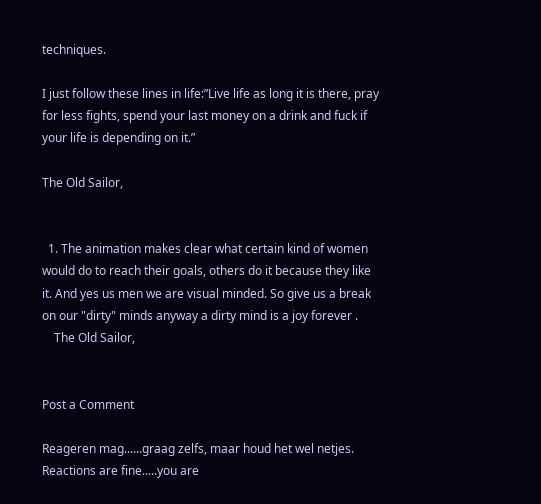techniques.

I just follow these lines in life:”Live life as long it is there, pray for less fights, spend your last money on a drink and fuck if your life is depending on it.”

The Old Sailor,


  1. The animation makes clear what certain kind of women would do to reach their goals, others do it because they like it. And yes us men we are visual minded. So give us a break on our "dirty" minds anyway a dirty mind is a joy forever .
    The Old Sailor,


Post a Comment

Reageren mag......graag zelfs, maar houd het wel netjes.
Reactions are fine.....you are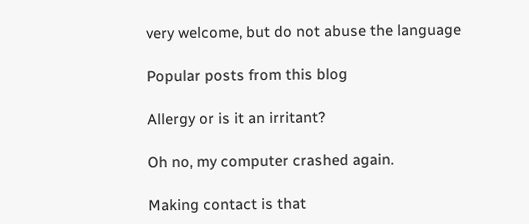very welcome, but do not abuse the language

Popular posts from this blog

Allergy or is it an irritant?

Oh no, my computer crashed again.

Making contact is that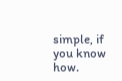simple, if you know how.